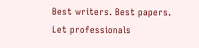Best writers. Best papers. Let professionals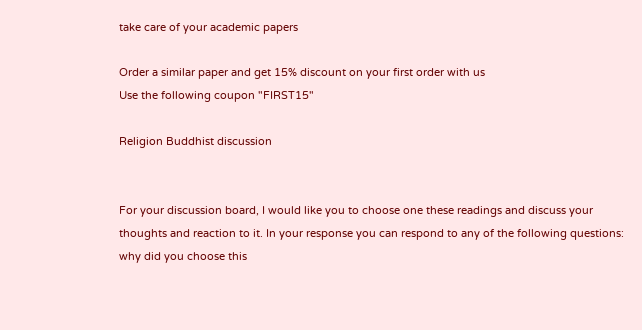take care of your academic papers

Order a similar paper and get 15% discount on your first order with us
Use the following coupon "FIRST15"

Religion Buddhist discussion


For your discussion board, I would like you to choose one these readings and discuss your thoughts and reaction to it. In your response you can respond to any of the following questions: why did you choose this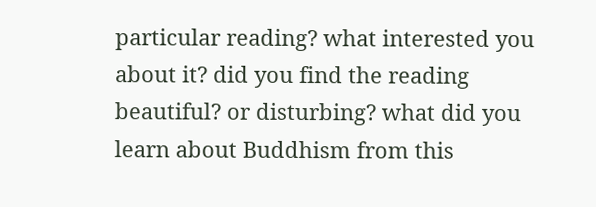particular reading? what interested you about it? did you find the reading beautiful? or disturbing? what did you learn about Buddhism from this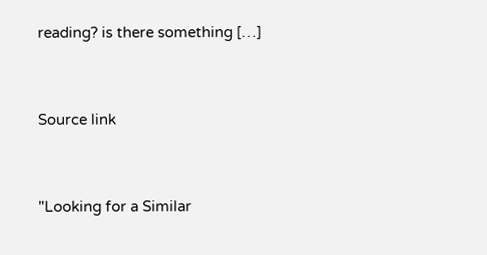reading? is there something […]


Source link


"Looking for a Similar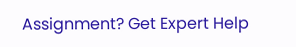Assignment? Get Expert Help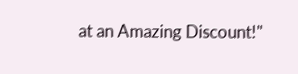at an Amazing Discount!"